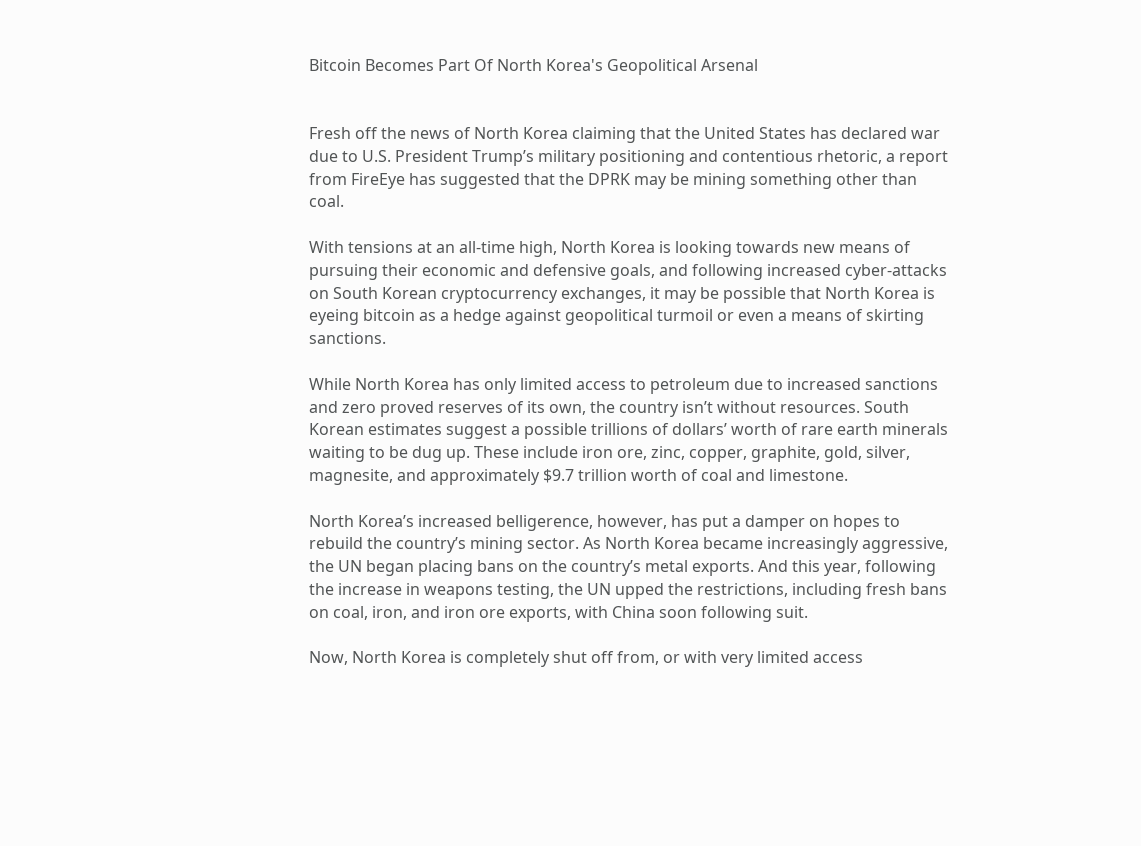Bitcoin Becomes Part Of North Korea's Geopolitical Arsenal


Fresh off the news of North Korea claiming that the United States has declared war due to U.S. President Trump’s military positioning and contentious rhetoric, a report from FireEye has suggested that the DPRK may be mining something other than coal.

With tensions at an all-time high, North Korea is looking towards new means of pursuing their economic and defensive goals, and following increased cyber-attacks on South Korean cryptocurrency exchanges, it may be possible that North Korea is eyeing bitcoin as a hedge against geopolitical turmoil or even a means of skirting sanctions.

While North Korea has only limited access to petroleum due to increased sanctions and zero proved reserves of its own, the country isn’t without resources. South Korean estimates suggest a possible trillions of dollars’ worth of rare earth minerals waiting to be dug up. These include iron ore, zinc, copper, graphite, gold, silver, magnesite, and approximately $9.7 trillion worth of coal and limestone.

North Korea’s increased belligerence, however, has put a damper on hopes to rebuild the country’s mining sector. As North Korea became increasingly aggressive, the UN began placing bans on the country’s metal exports. And this year, following the increase in weapons testing, the UN upped the restrictions, including fresh bans on coal, iron, and iron ore exports, with China soon following suit.

Now, North Korea is completely shut off from, or with very limited access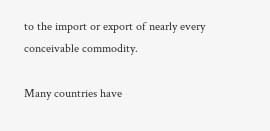to the import or export of nearly every conceivable commodity.

Many countries have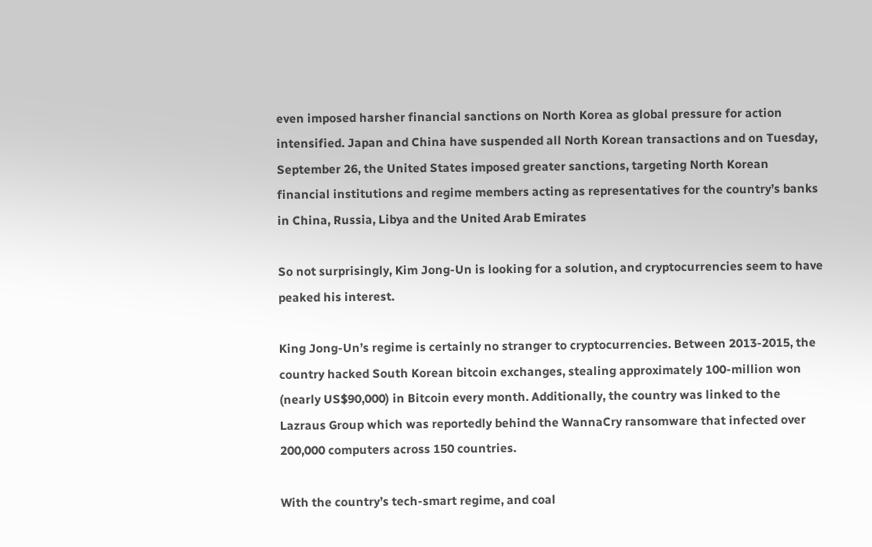even imposed harsher financial sanctions on North Korea as global pressure for action intensified. Japan and China have suspended all North Korean transactions and on Tuesday, September 26, the United States imposed greater sanctions, targeting North Korean financial institutions and regime members acting as representatives for the country’s banks in China, Russia, Libya and the United Arab Emirates

So not surprisingly, Kim Jong-Un is looking for a solution, and cryptocurrencies seem to have peaked his interest.

King Jong-Un’s regime is certainly no stranger to cryptocurrencies. Between 2013-2015, the country hacked South Korean bitcoin exchanges, stealing approximately 100-million won (nearly US$90,000) in Bitcoin every month. Additionally, the country was linked to the Lazraus Group which was reportedly behind the WannaCry ransomware that infected over 200,000 computers across 150 countries.

With the country’s tech-smart regime, and coal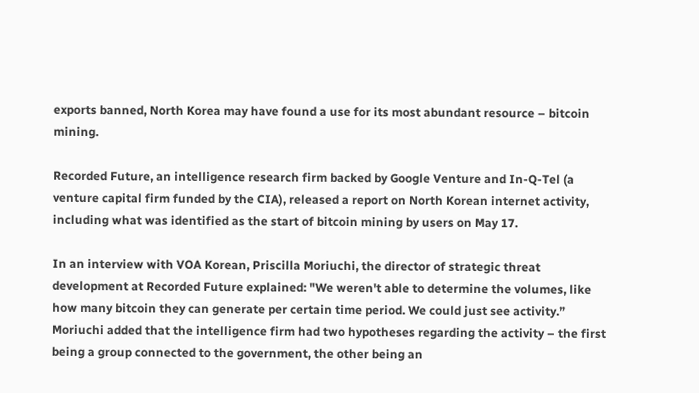exports banned, North Korea may have found a use for its most abundant resource – bitcoin mining.

Recorded Future, an intelligence research firm backed by Google Venture and In-Q-Tel (a venture capital firm funded by the CIA), released a report on North Korean internet activity, including what was identified as the start of bitcoin mining by users on May 17.

In an interview with VOA Korean, Priscilla Moriuchi, the director of strategic threat development at Recorded Future explained: "We weren't able to determine the volumes, like how many bitcoin they can generate per certain time period. We could just see activity.” Moriuchi added that the intelligence firm had two hypotheses regarding the activity – the first being a group connected to the government, the other being an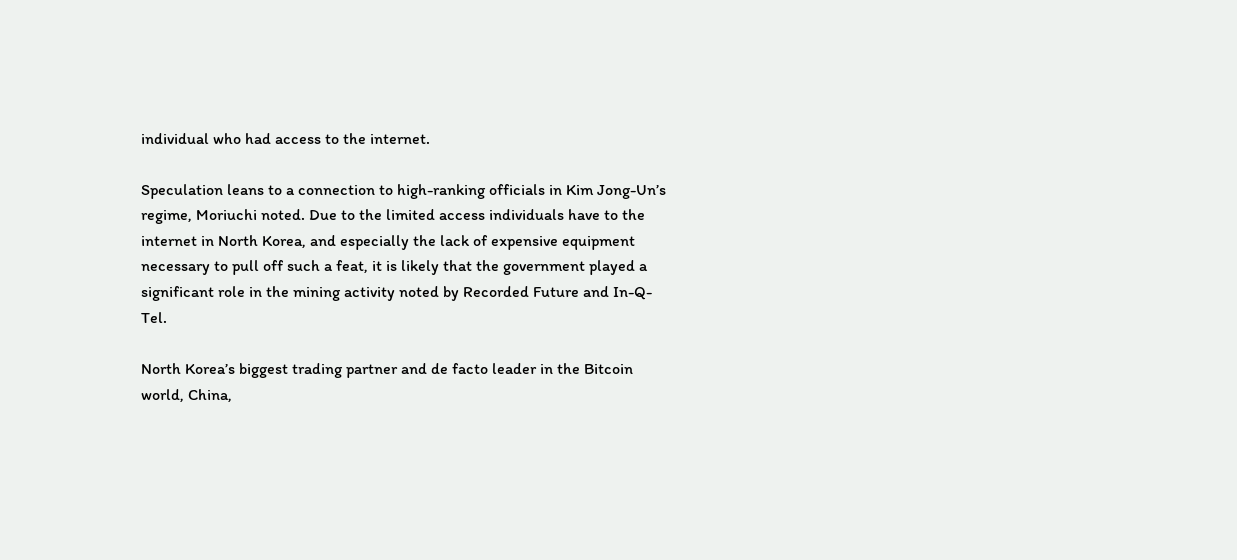individual who had access to the internet.

Speculation leans to a connection to high-ranking officials in Kim Jong-Un’s regime, Moriuchi noted. Due to the limited access individuals have to the internet in North Korea, and especially the lack of expensive equipment necessary to pull off such a feat, it is likely that the government played a significant role in the mining activity noted by Recorded Future and In-Q-Tel.

North Korea’s biggest trading partner and de facto leader in the Bitcoin world, China,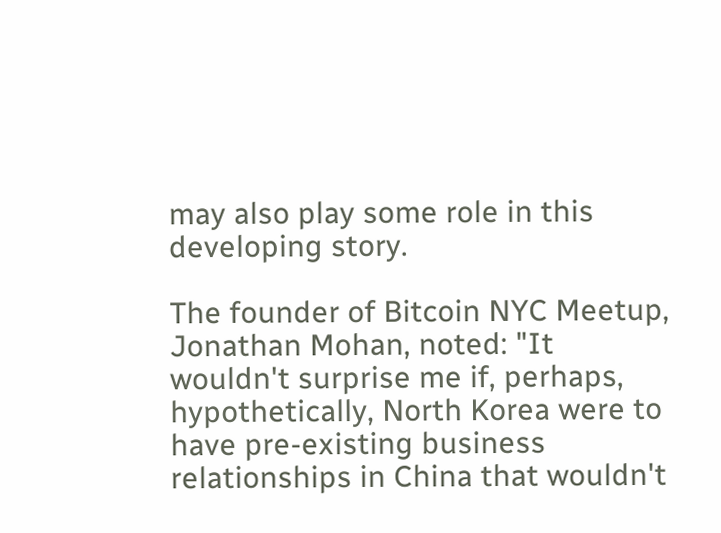may also play some role in this developing story.

The founder of Bitcoin NYC Meetup, Jonathan Mohan, noted: "It wouldn't surprise me if, perhaps, hypothetically, North Korea were to have pre-existing business relationships in China that wouldn't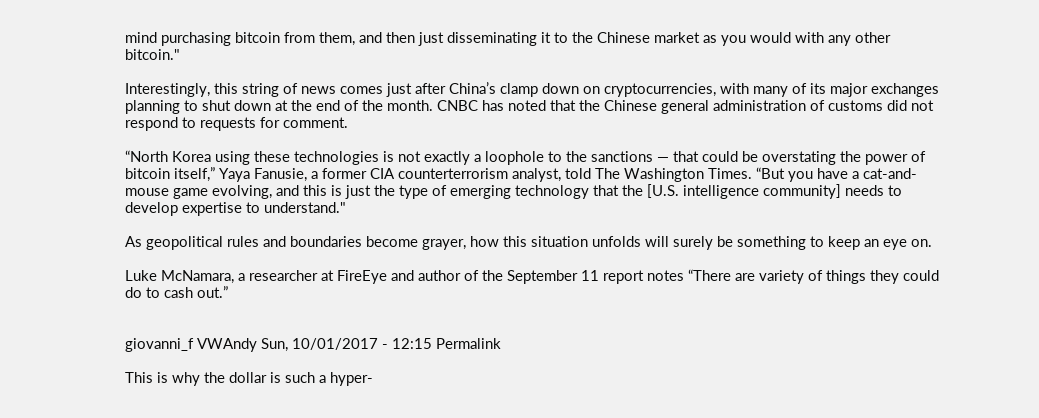mind purchasing bitcoin from them, and then just disseminating it to the Chinese market as you would with any other bitcoin."

Interestingly, this string of news comes just after China’s clamp down on cryptocurrencies, with many of its major exchanges planning to shut down at the end of the month. CNBC has noted that the Chinese general administration of customs did not respond to requests for comment.

“North Korea using these technologies is not exactly a loophole to the sanctions — that could be overstating the power of bitcoin itself,” Yaya Fanusie, a former CIA counterterrorism analyst, told The Washington Times. “But you have a cat-and-mouse game evolving, and this is just the type of emerging technology that the [U.S. intelligence community] needs to develop expertise to understand."

As geopolitical rules and boundaries become grayer, how this situation unfolds will surely be something to keep an eye on.

Luke McNamara, a researcher at FireEye and author of the September 11 report notes “There are variety of things they could do to cash out.”


giovanni_f VWAndy Sun, 10/01/2017 - 12:15 Permalink

This is why the dollar is such a hyper-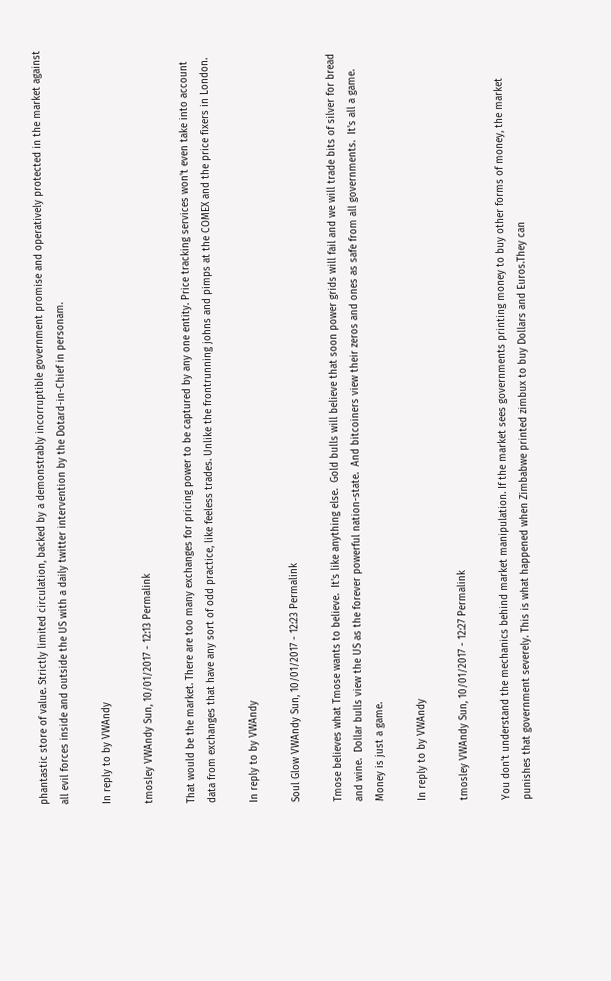phantastic store of value. Strictly limited circulation, backed by a demonstrably incorruptible government promise and operatively protected in the market against all evil forces inside and outside the US with a daily twitter intervention by the Dotard-in-Chief in personam.

In reply to by VWAndy

tmosley VWAndy Sun, 10/01/2017 - 12:13 Permalink

That would be the market. There are too many exchanges for pricing power to be captured by any one entity. Price tracking services won't even take into account data from exchanges that have any sort of odd practice, like feeless trades. Unlike the frontrunning johns and pimps at the COMEX and the price fixers in London.

In reply to by VWAndy

Soul Glow VWAndy Sun, 10/01/2017 - 12:23 Permalink

Tmose believes what Tmose wants to believe.  It's like anything else.  Gold bulls will believe that soon power grids will fail and we will trade bits of silver for bread and wine.  Dollar bulls view the US as the forever powerful nation-state.  And bitcoiners view their zeros and ones as safe from all governments.  It's all a game.  Money is just a game.

In reply to by VWAndy

tmosley VWAndy Sun, 10/01/2017 - 12:27 Permalink

You don't understand the mechanics behind market manipulation. If the market sees governments printing money to buy other forms of money, the market punishes that government severely. This is what happened when Zimbabwe printed zimbux to buy Dollars and Euros.They can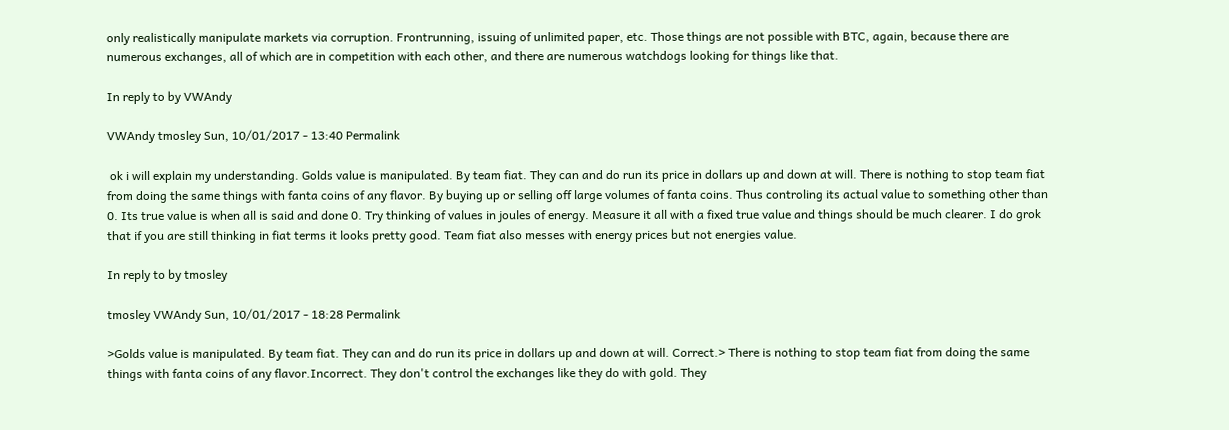only realistically manipulate markets via corruption. Frontrunning, issuing of unlimited paper, etc. Those things are not possible with BTC, again, because there are numerous exchanges, all of which are in competition with each other, and there are numerous watchdogs looking for things like that.

In reply to by VWAndy

VWAndy tmosley Sun, 10/01/2017 - 13:40 Permalink

 ok i will explain my understanding. Golds value is manipulated. By team fiat. They can and do run its price in dollars up and down at will. There is nothing to stop team fiat from doing the same things with fanta coins of any flavor. By buying up or selling off large volumes of fanta coins. Thus controling its actual value to something other than 0. Its true value is when all is said and done 0. Try thinking of values in joules of energy. Measure it all with a fixed true value and things should be much clearer. I do grok that if you are still thinking in fiat terms it looks pretty good. Team fiat also messes with energy prices but not energies value.

In reply to by tmosley

tmosley VWAndy Sun, 10/01/2017 - 18:28 Permalink

>Golds value is manipulated. By team fiat. They can and do run its price in dollars up and down at will. Correct.> There is nothing to stop team fiat from doing the same things with fanta coins of any flavor.Incorrect. They don't control the exchanges like they do with gold. They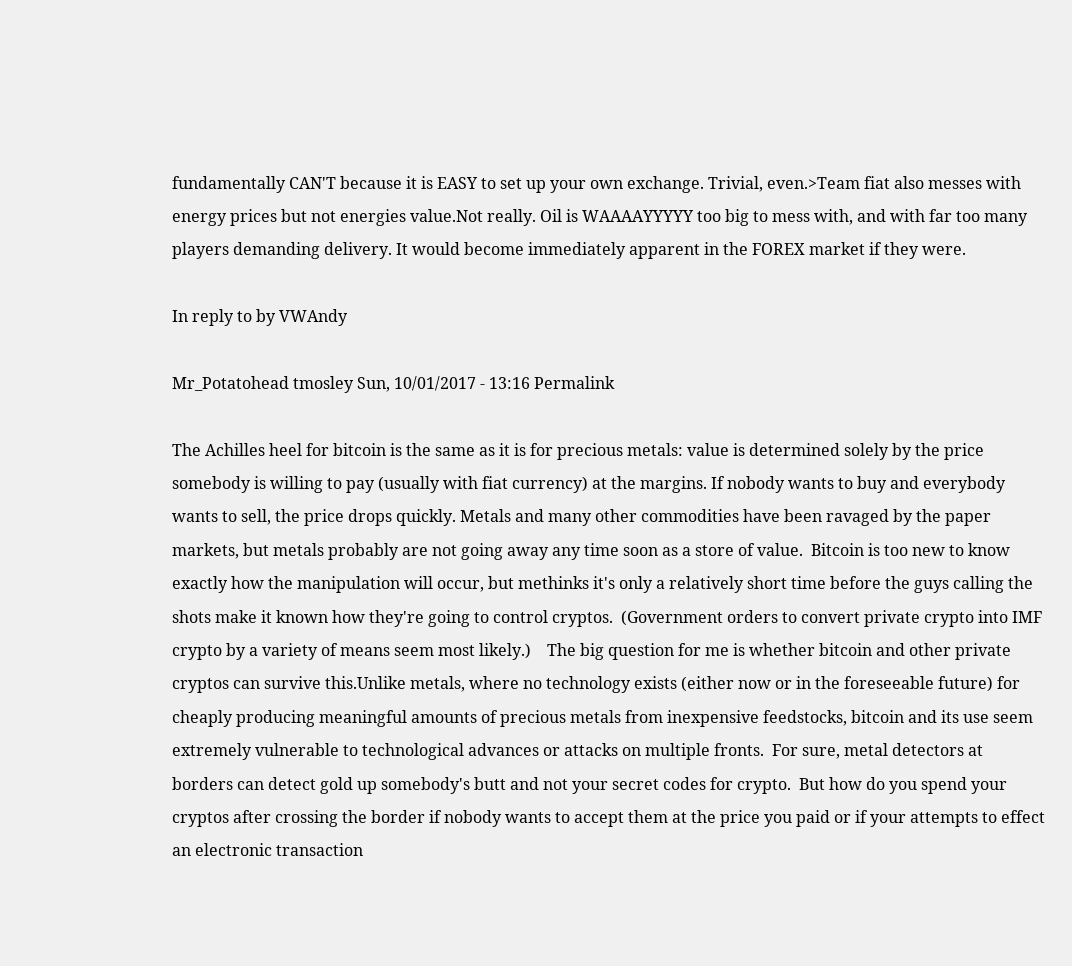fundamentally CAN'T because it is EASY to set up your own exchange. Trivial, even.>Team fiat also messes with energy prices but not energies value.Not really. Oil is WAAAAYYYYY too big to mess with, and with far too many players demanding delivery. It would become immediately apparent in the FOREX market if they were.

In reply to by VWAndy

Mr_Potatohead tmosley Sun, 10/01/2017 - 13:16 Permalink

The Achilles heel for bitcoin is the same as it is for precious metals: value is determined solely by the price somebody is willing to pay (usually with fiat currency) at the margins. If nobody wants to buy and everybody wants to sell, the price drops quickly. Metals and many other commodities have been ravaged by the paper markets, but metals probably are not going away any time soon as a store of value.  Bitcoin is too new to know exactly how the manipulation will occur, but methinks it's only a relatively short time before the guys calling the shots make it known how they're going to control cryptos.  (Government orders to convert private crypto into IMF crypto by a variety of means seem most likely.)    The big question for me is whether bitcoin and other private cryptos can survive this.Unlike metals, where no technology exists (either now or in the foreseeable future) for cheaply producing meaningful amounts of precious metals from inexpensive feedstocks, bitcoin and its use seem extremely vulnerable to technological advances or attacks on multiple fronts.  For sure, metal detectors at borders can detect gold up somebody's butt and not your secret codes for crypto.  But how do you spend your cryptos after crossing the border if nobody wants to accept them at the price you paid or if your attempts to effect an electronic transaction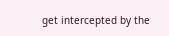get intercepted by the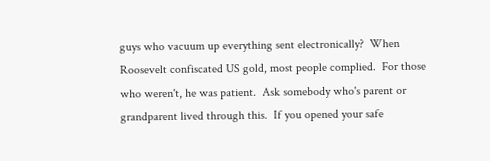guys who vacuum up everything sent electronically?  When Roosevelt confiscated US gold, most people complied.  For those who weren't, he was patient.  Ask somebody who's parent or grandparent lived through this.  If you opened your safe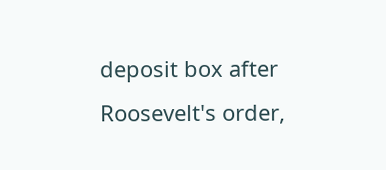deposit box after Roosevelt's order,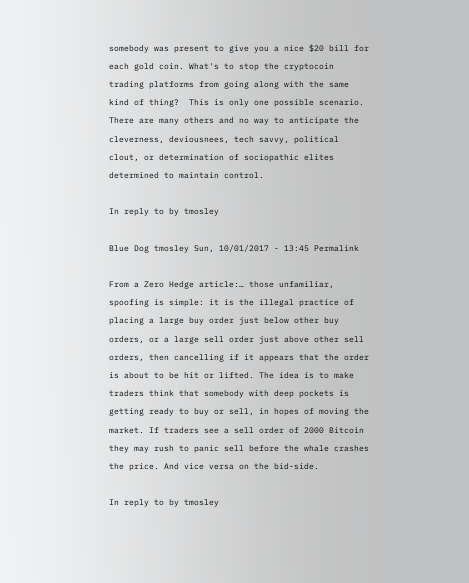somebody was present to give you a nice $20 bill for each gold coin. What's to stop the cryptocoin trading platforms from going along with the same kind of thing?  This is only one possible scenario.  There are many others and no way to anticipate the cleverness, deviousnees, tech savvy, political clout, or determination of sociopathic elites determined to maintain control.

In reply to by tmosley

Blue Dog tmosley Sun, 10/01/2017 - 13:45 Permalink

From a Zero Hedge article:… those unfamiliar, spoofing is simple: it is the illegal practice of placing a large buy order just below other buy orders, or a large sell order just above other sell orders, then cancelling if it appears that the order is about to be hit or lifted. The idea is to make traders think that somebody with deep pockets is getting ready to buy or sell, in hopes of moving the market. If traders see a sell order of 2000 Bitcoin they may rush to panic sell before the whale crashes the price. And vice versa on the bid-side.

In reply to by tmosley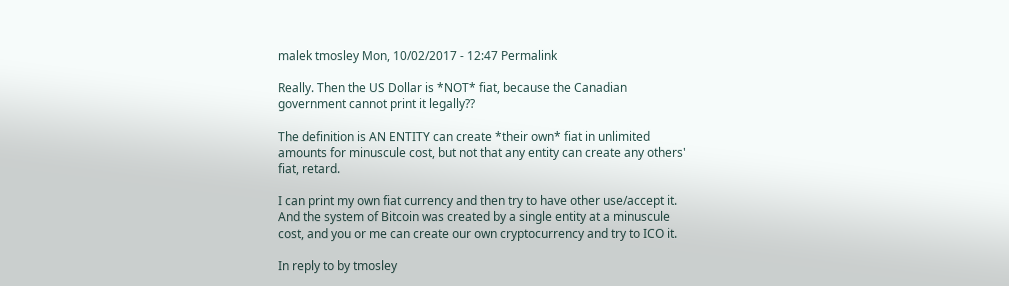malek tmosley Mon, 10/02/2017 - 12:47 Permalink

Really. Then the US Dollar is *NOT* fiat, because the Canadian government cannot print it legally??

The definition is AN ENTITY can create *their own* fiat in unlimited amounts for minuscule cost, but not that any entity can create any others' fiat, retard.

I can print my own fiat currency and then try to have other use/accept it.
And the system of Bitcoin was created by a single entity at a minuscule cost, and you or me can create our own cryptocurrency and try to ICO it.

In reply to by tmosley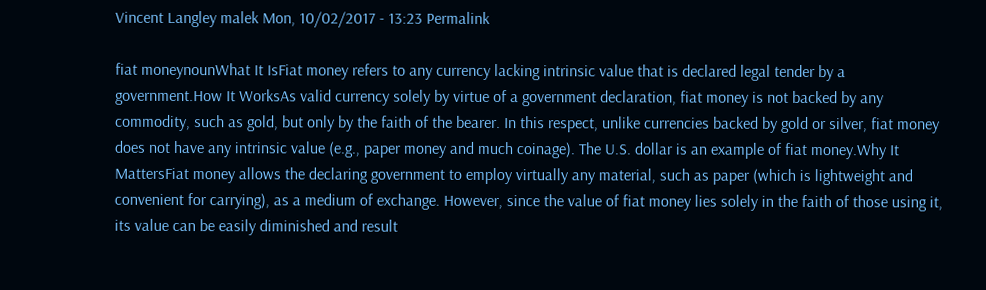Vincent Langley malek Mon, 10/02/2017 - 13:23 Permalink

fiat moneynounWhat It IsFiat money refers to any currency lacking intrinsic value that is declared legal tender by a government.How It WorksAs valid currency solely by virtue of a government declaration, fiat money is not backed by any commodity, such as gold, but only by the faith of the bearer. In this respect, unlike currencies backed by gold or silver, fiat money does not have any intrinsic value (e.g., paper money and much coinage). The U.S. dollar is an example of fiat money.Why It MattersFiat money allows the declaring government to employ virtually any material, such as paper (which is lightweight and convenient for carrying), as a medium of exchange. However, since the value of fiat money lies solely in the faith of those using it, its value can be easily diminished and result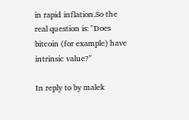in rapid inflation.So the real question is: "Does bitcoin (for example) have intrinsic value?"

In reply to by malek